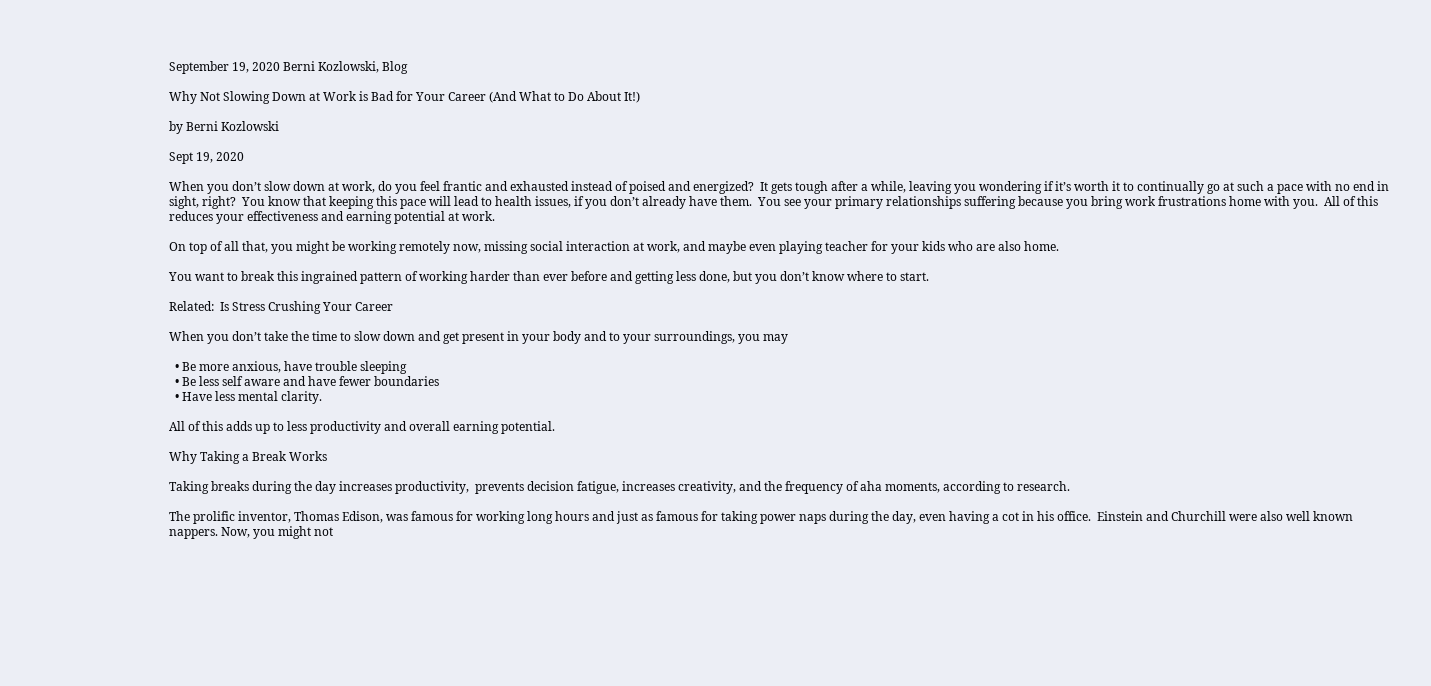September 19, 2020 Berni Kozlowski, Blog

Why Not Slowing Down at Work is Bad for Your Career (And What to Do About It!)

by Berni Kozlowski

Sept 19, 2020

When you don’t slow down at work, do you feel frantic and exhausted instead of poised and energized?  It gets tough after a while, leaving you wondering if it’s worth it to continually go at such a pace with no end in sight, right?  You know that keeping this pace will lead to health issues, if you don’t already have them.  You see your primary relationships suffering because you bring work frustrations home with you.  All of this reduces your effectiveness and earning potential at work.

On top of all that, you might be working remotely now, missing social interaction at work, and maybe even playing teacher for your kids who are also home.

You want to break this ingrained pattern of working harder than ever before and getting less done, but you don’t know where to start.

Related:  Is Stress Crushing Your Career

When you don’t take the time to slow down and get present in your body and to your surroundings, you may

  • Be more anxious, have trouble sleeping
  • Be less self aware and have fewer boundaries
  • Have less mental clarity.

All of this adds up to less productivity and overall earning potential.

Why Taking a Break Works

Taking breaks during the day increases productivity,  prevents decision fatigue, increases creativity, and the frequency of aha moments, according to research.

The prolific inventor, Thomas Edison, was famous for working long hours and just as famous for taking power naps during the day, even having a cot in his office.  Einstein and Churchill were also well known nappers. Now, you might not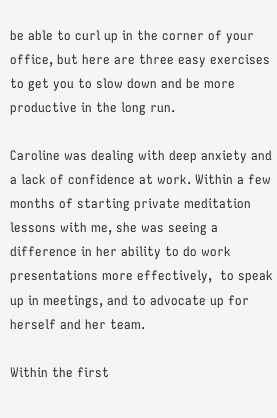be able to curl up in the corner of your office, but here are three easy exercises to get you to slow down and be more productive in the long run.

Caroline was dealing with deep anxiety and a lack of confidence at work. Within a few months of starting private meditation lessons with me, she was seeing a difference in her ability to do work presentations more effectively,  to speak up in meetings, and to advocate up for herself and her team.

Within the first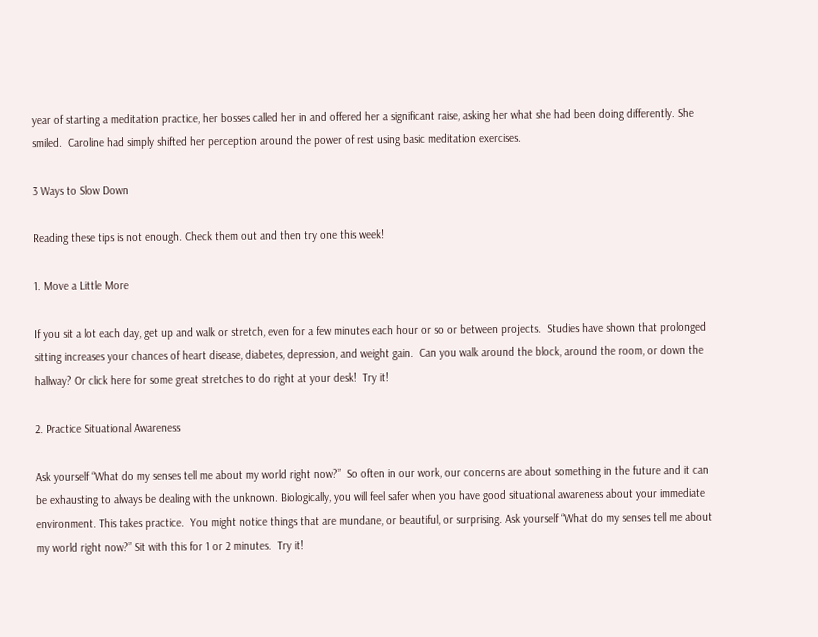year of starting a meditation practice, her bosses called her in and offered her a significant raise, asking her what she had been doing differently. She smiled.  Caroline had simply shifted her perception around the power of rest using basic meditation exercises.

3 Ways to Slow Down

Reading these tips is not enough. Check them out and then try one this week!

1. Move a Little More

If you sit a lot each day, get up and walk or stretch, even for a few minutes each hour or so or between projects.  Studies have shown that prolonged sitting increases your chances of heart disease, diabetes, depression, and weight gain.  Can you walk around the block, around the room, or down the hallway? Or click here for some great stretches to do right at your desk!  Try it!

2. Practice Situational Awareness

Ask yourself “What do my senses tell me about my world right now?”  So often in our work, our concerns are about something in the future and it can be exhausting to always be dealing with the unknown. Biologically, you will feel safer when you have good situational awareness about your immediate environment. This takes practice.  You might notice things that are mundane, or beautiful, or surprising. Ask yourself “What do my senses tell me about my world right now?” Sit with this for 1 or 2 minutes.  Try it!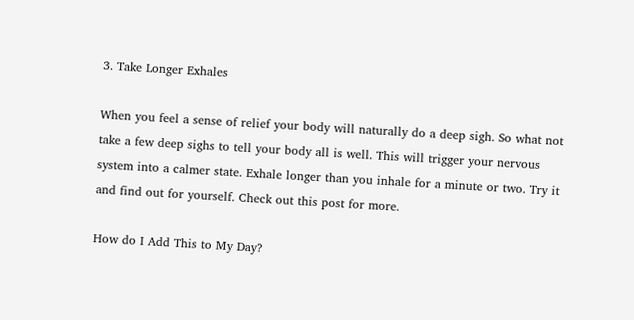3. Take Longer Exhales

When you feel a sense of relief your body will naturally do a deep sigh. So what not take a few deep sighs to tell your body all is well. This will trigger your nervous system into a calmer state. Exhale longer than you inhale for a minute or two. Try it and find out for yourself. Check out this post for more.

How do I Add This to My Day?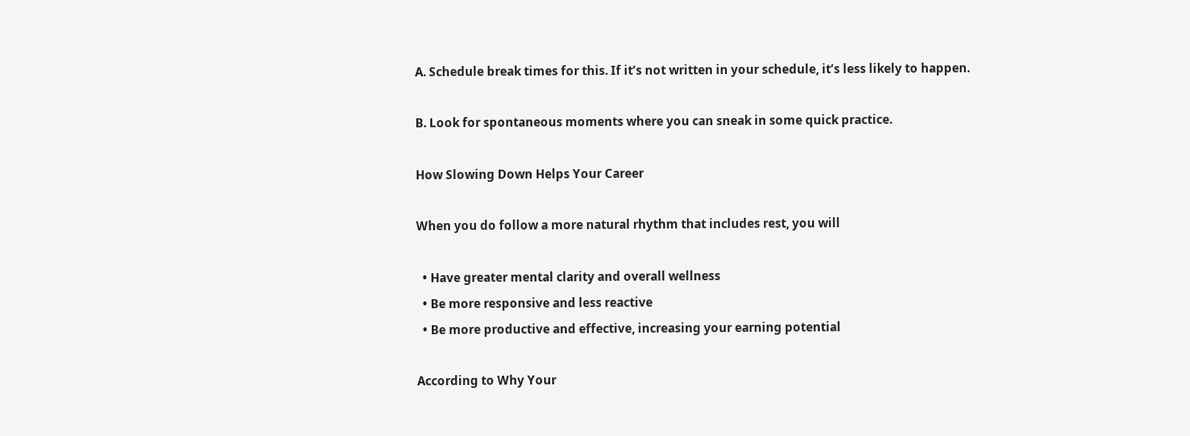A. Schedule break times for this. If it’s not written in your schedule, it’s less likely to happen.

B. Look for spontaneous moments where you can sneak in some quick practice.

How Slowing Down Helps Your Career

When you do follow a more natural rhythm that includes rest, you will

  • Have greater mental clarity and overall wellness
  • Be more responsive and less reactive
  • Be more productive and effective, increasing your earning potential

According to Why Your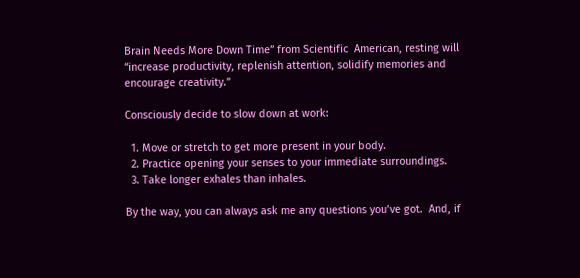Brain Needs More Down Time” from Scientific  American, resting will “increase productivity, replenish attention, solidify memories and encourage creativity.”

Consciously decide to slow down at work:

  1. Move or stretch to get more present in your body.
  2. Practice opening your senses to your immediate surroundings.
  3. Take longer exhales than inhales.

By the way, you can always ask me any questions you’ve got.  And, if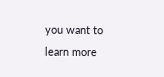you want to learn more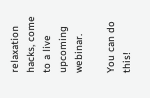relaxation hacks, come to a live upcoming webinar.

You can do this!